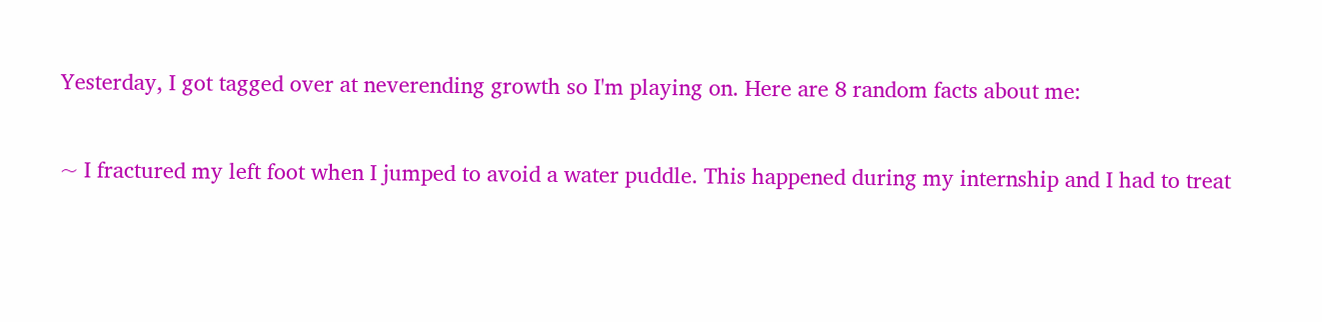Yesterday, I got tagged over at neverending growth so I'm playing on. Here are 8 random facts about me:

~ I fractured my left foot when I jumped to avoid a water puddle. This happened during my internship and I had to treat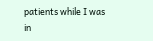patients while I was in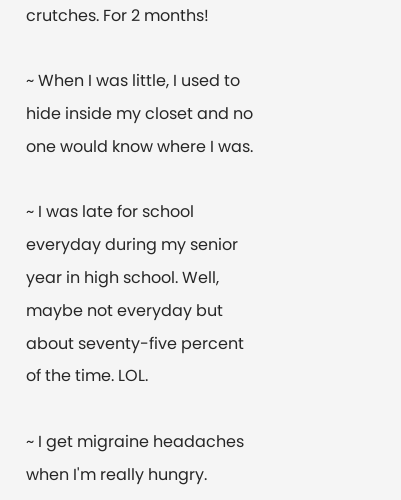crutches. For 2 months!

~ When I was little, I used to hide inside my closet and no one would know where I was.

~ I was late for school everyday during my senior year in high school. Well, maybe not everyday but about seventy-five percent of the time. LOL.

~ I get migraine headaches when I'm really hungry.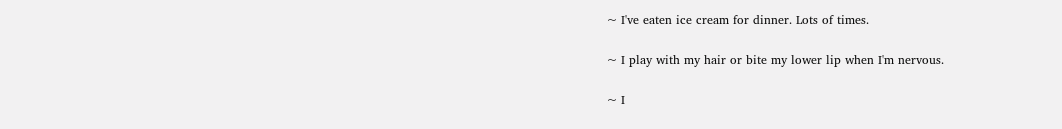~ I've eaten ice cream for dinner. Lots of times.

~ I play with my hair or bite my lower lip when I'm nervous.

~ I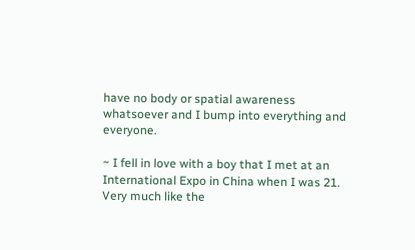have no body or spatial awareness whatsoever and I bump into everything and everyone.

~ I fell in love with a boy that I met at an International Expo in China when I was 21. Very much like the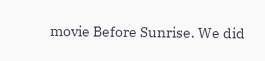movie Before Sunrise. We did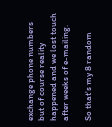exchange phone numbers but of course reality happened and we lost touch after weeks of e-mailing.

So that's my 8 random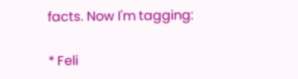facts. Now I'm tagging:

* Feli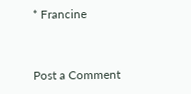* Francine


Post a Comment